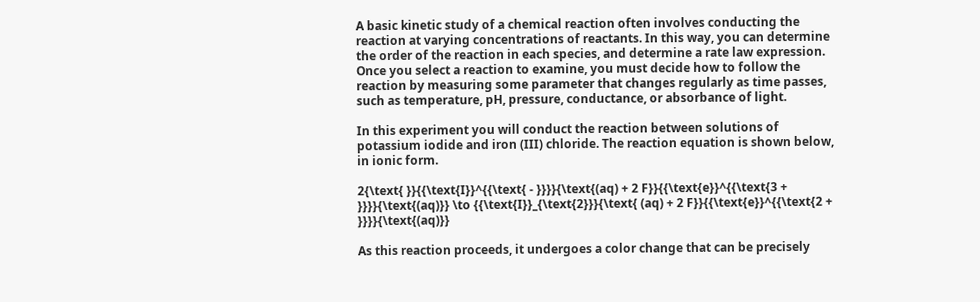A basic kinetic study of a chemical reaction often involves conducting the reaction at varying concentrations of reactants. In this way, you can determine the order of the reaction in each species, and determine a rate law expression. Once you select a reaction to examine, you must decide how to follow the reaction by measuring some parameter that changes regularly as time passes, such as temperature, pH, pressure, conductance, or absorbance of light.

In this experiment you will conduct the reaction between solutions of potassium iodide and iron (III) chloride. The reaction equation is shown below, in ionic form.

2{\text{ }}{{\text{I}}^{{\text{ - }}}}{\text{(aq) + 2 F}}{{\text{e}}^{{\text{3 + }}}}{\text{(aq)}} \to {{\text{I}}_{\text{2}}}{\text{ (aq) + 2 F}}{{\text{e}}^{{\text{2 + }}}}{\text{(aq)}}

As this reaction proceeds, it undergoes a color change that can be precisely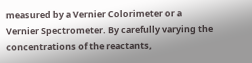measured by a Vernier Colorimeter or a Vernier Spectrometer. By carefully varying the concentrations of the reactants,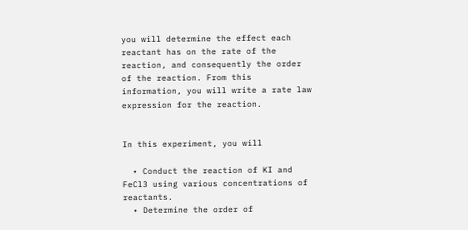you will determine the effect each reactant has on the rate of the reaction, and consequently the order of the reaction. From this information, you will write a rate law expression for the reaction.


In this experiment, you will

  • Conduct the reaction of KI and FeCl3 using various concentrations of reactants.
  • Determine the order of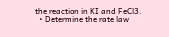the reaction in KI and FeCl3.
  • Determine the rate law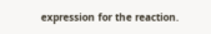expression for the reaction.